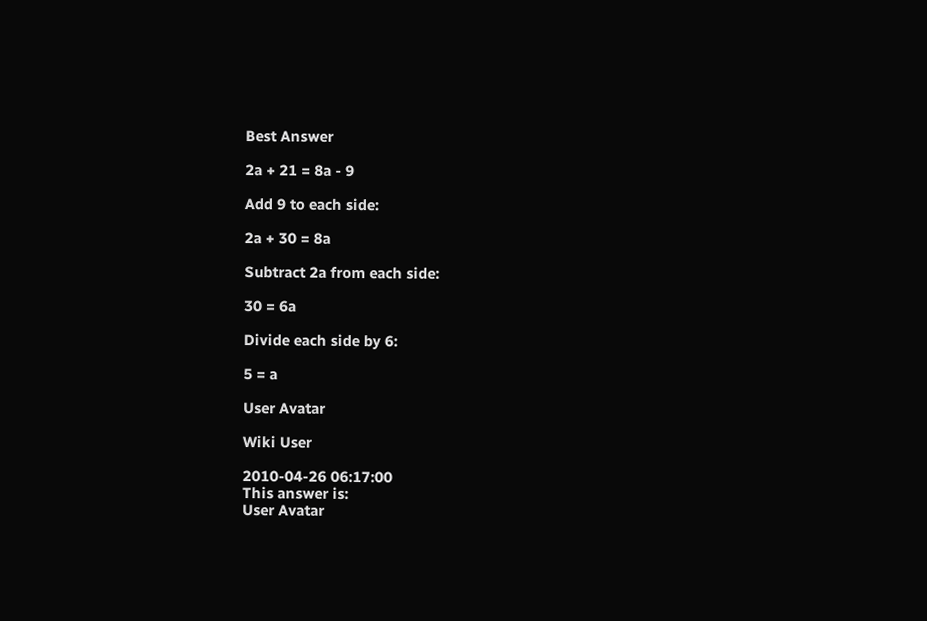Best Answer

2a + 21 = 8a - 9

Add 9 to each side:

2a + 30 = 8a

Subtract 2a from each side:

30 = 6a

Divide each side by 6:

5 = a

User Avatar

Wiki User

2010-04-26 06:17:00
This answer is:
User Avatar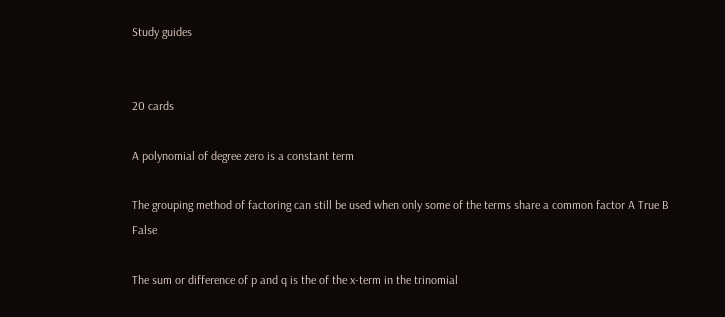Study guides


20 cards

A polynomial of degree zero is a constant term

The grouping method of factoring can still be used when only some of the terms share a common factor A True B False

The sum or difference of p and q is the of the x-term in the trinomial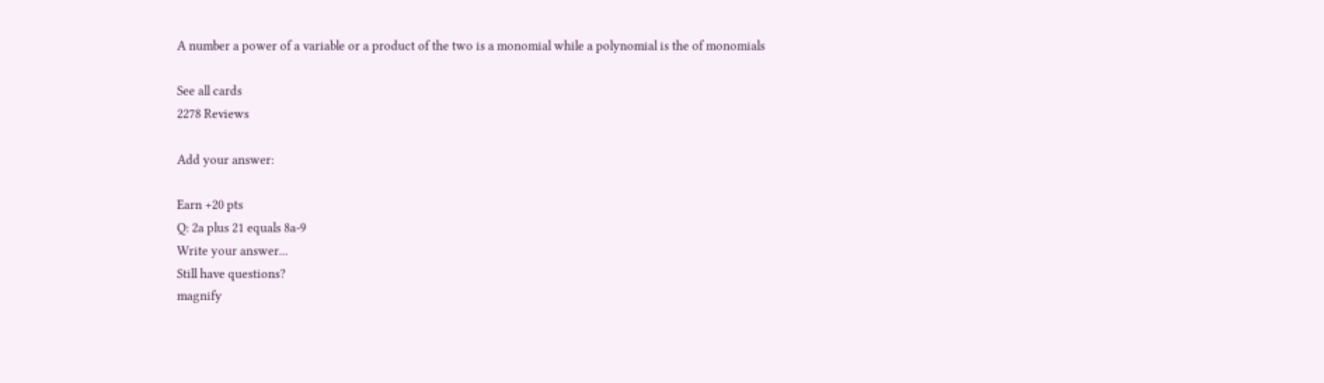A number a power of a variable or a product of the two is a monomial while a polynomial is the of monomials

See all cards
2278 Reviews

Add your answer:

Earn +20 pts
Q: 2a plus 21 equals 8a-9
Write your answer...
Still have questions?
magnify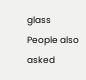glass
People also asked